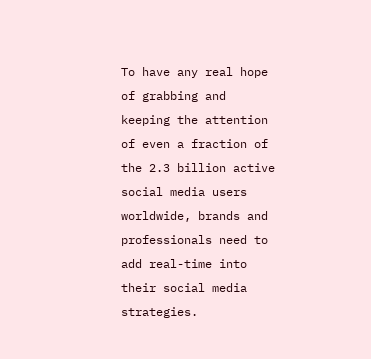To have any real hope of grabbing and keeping the attention of even a fraction of the 2.3 billion active social media users worldwide, brands and professionals need to add real-time into their social media strategies.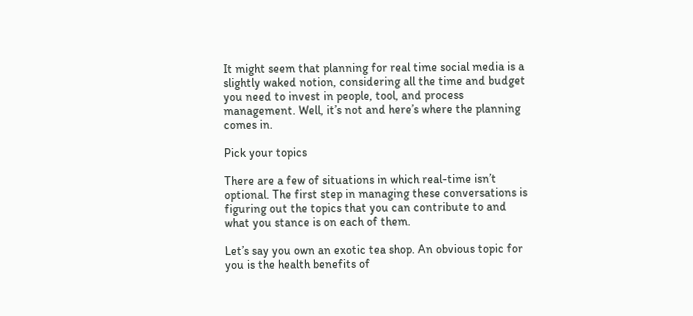It might seem that planning for real time social media is a slightly waked notion, considering all the time and budget you need to invest in people, tool, and process management. Well, it’s not and here’s where the planning comes in.

Pick your topics

There are a few of situations in which real-time isn’t optional. The first step in managing these conversations is figuring out the topics that you can contribute to and what you stance is on each of them.

Let’s say you own an exotic tea shop. An obvious topic for you is the health benefits of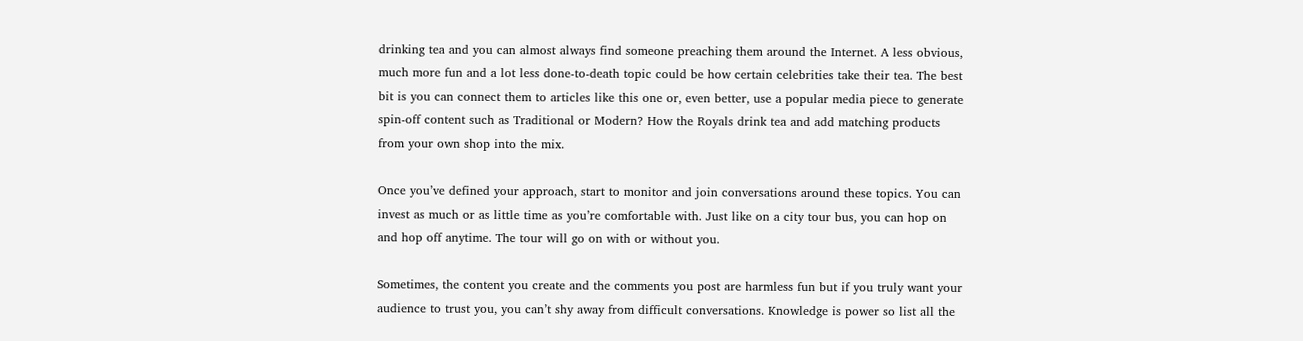drinking tea and you can almost always find someone preaching them around the Internet. A less obvious, much more fun and a lot less done-to-death topic could be how certain celebrities take their tea. The best bit is you can connect them to articles like this one or, even better, use a popular media piece to generate spin-off content such as Traditional or Modern? How the Royals drink tea and add matching products from your own shop into the mix.

Once you’ve defined your approach, start to monitor and join conversations around these topics. You can invest as much or as little time as you’re comfortable with. Just like on a city tour bus, you can hop on and hop off anytime. The tour will go on with or without you.

Sometimes, the content you create and the comments you post are harmless fun but if you truly want your audience to trust you, you can’t shy away from difficult conversations. Knowledge is power so list all the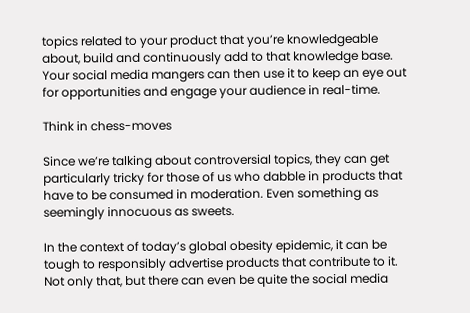topics related to your product that you’re knowledgeable about, build and continuously add to that knowledge base.  Your social media mangers can then use it to keep an eye out for opportunities and engage your audience in real-time.

Think in chess-moves

Since we’re talking about controversial topics, they can get particularly tricky for those of us who dabble in products that have to be consumed in moderation. Even something as seemingly innocuous as sweets.

In the context of today’s global obesity epidemic, it can be tough to responsibly advertise products that contribute to it. Not only that, but there can even be quite the social media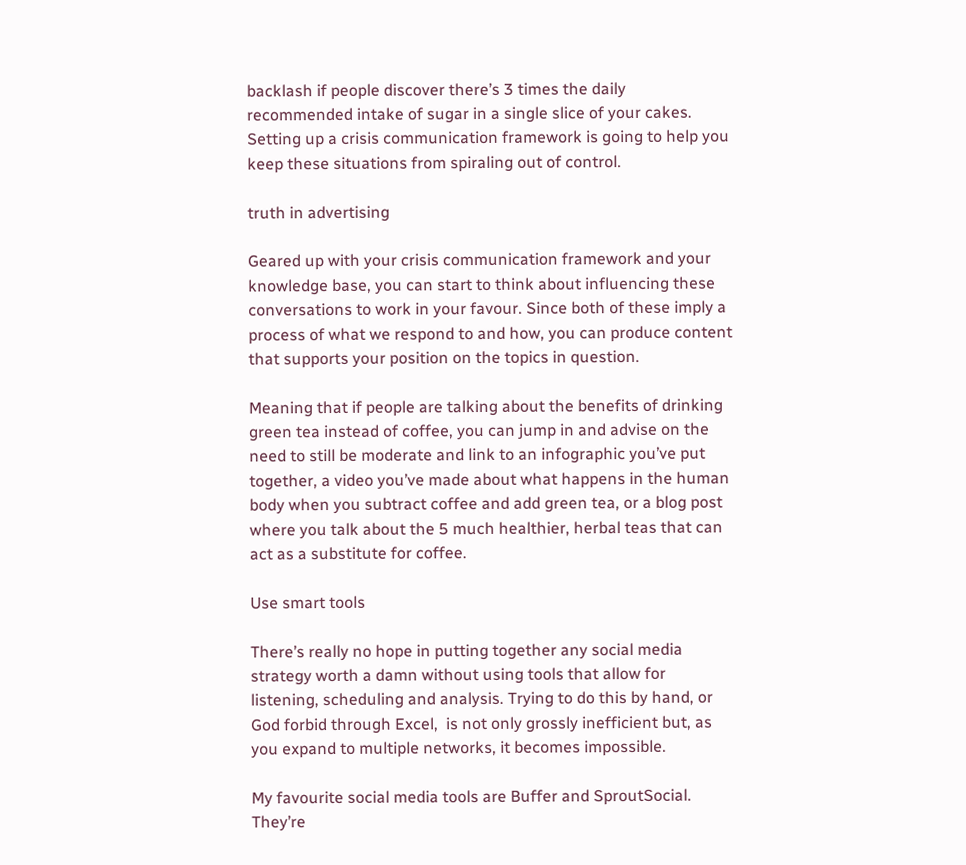backlash if people discover there’s 3 times the daily recommended intake of sugar in a single slice of your cakes. Setting up a crisis communication framework is going to help you keep these situations from spiraling out of control.

truth in advertising

Geared up with your crisis communication framework and your knowledge base, you can start to think about influencing these conversations to work in your favour. Since both of these imply a process of what we respond to and how, you can produce content that supports your position on the topics in question.

Meaning that if people are talking about the benefits of drinking green tea instead of coffee, you can jump in and advise on the need to still be moderate and link to an infographic you’ve put together, a video you’ve made about what happens in the human body when you subtract coffee and add green tea, or a blog post where you talk about the 5 much healthier, herbal teas that can act as a substitute for coffee.

Use smart tools

There’s really no hope in putting together any social media strategy worth a damn without using tools that allow for listening, scheduling and analysis. Trying to do this by hand, or God forbid through Excel,  is not only grossly inefficient but, as you expand to multiple networks, it becomes impossible.

My favourite social media tools are Buffer and SproutSocial. They’re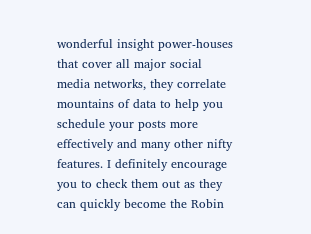wonderful insight power-houses that cover all major social media networks, they correlate mountains of data to help you schedule your posts more effectively and many other nifty features. I definitely encourage you to check them out as they can quickly become the Robin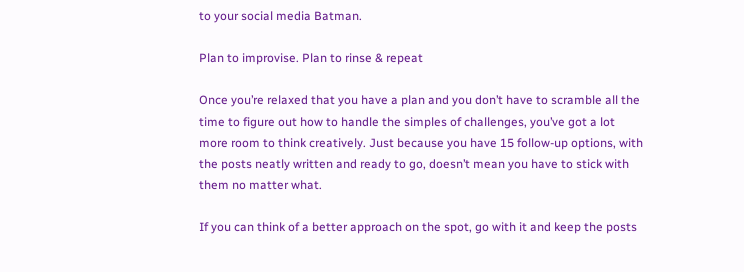to your social media Batman.

Plan to improvise. Plan to rinse & repeat

Once you’re relaxed that you have a plan and you don’t have to scramble all the time to figure out how to handle the simples of challenges, you’ve got a lot more room to think creatively. Just because you have 15 follow-up options, with the posts neatly written and ready to go, doesn’t mean you have to stick with them no matter what.

If you can think of a better approach on the spot, go with it and keep the posts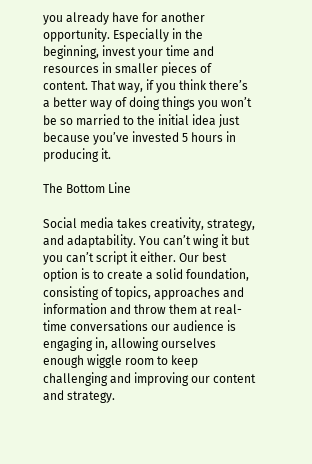you already have for another opportunity. Especially in the beginning, invest your time and resources in smaller pieces of content. That way, if you think there’s a better way of doing things you won’t be so married to the initial idea just because you’ve invested 5 hours in producing it.

The Bottom Line

Social media takes creativity, strategy, and adaptability. You can’t wing it but you can’t script it either. Our best option is to create a solid foundation, consisting of topics, approaches and information and throw them at real-time conversations our audience is engaging in, allowing ourselves enough wiggle room to keep challenging and improving our content and strategy.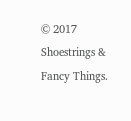© 2017 Shoestrings & Fancy Things.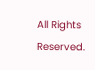All Rights Reserved.